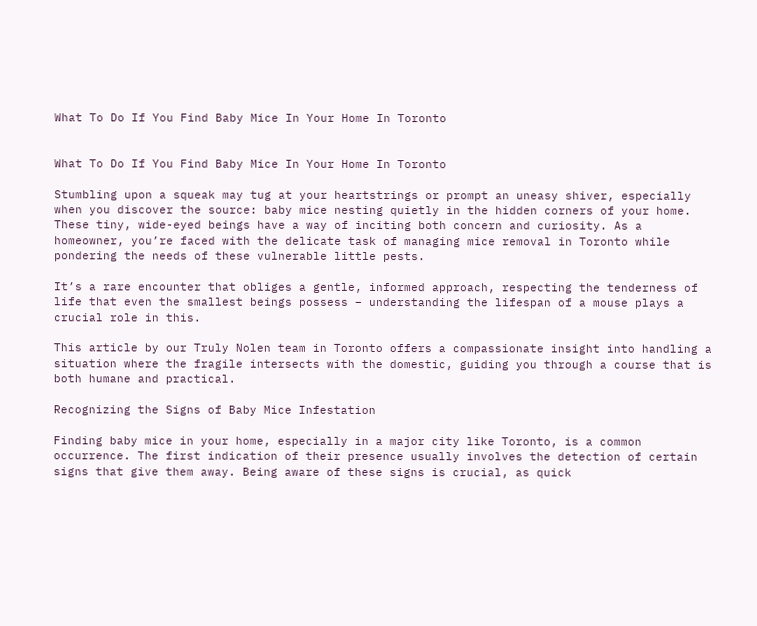What To Do If You Find Baby Mice In Your Home In Toronto


What To Do If You Find Baby Mice In Your Home In Toronto

Stumbling upon a squeak may tug at your heartstrings or prompt an uneasy shiver, especially when you discover the source: baby mice nesting quietly in the hidden corners of your home. These tiny, wide-eyed beings have a way of inciting both concern and curiosity. As a homeowner, you’re faced with the delicate task of managing mice removal in Toronto while pondering the needs of these vulnerable little pests.

It’s a rare encounter that obliges a gentle, informed approach, respecting the tenderness of life that even the smallest beings possess – understanding the lifespan of a mouse plays a crucial role in this.

This article by our Truly Nolen team in Toronto offers a compassionate insight into handling a situation where the fragile intersects with the domestic, guiding you through a course that is both humane and practical.

Recognizing the Signs of Baby Mice Infestation

Finding baby mice in your home, especially in a major city like Toronto, is a common occurrence. The first indication of their presence usually involves the detection of certain signs that give them away. Being aware of these signs is crucial, as quick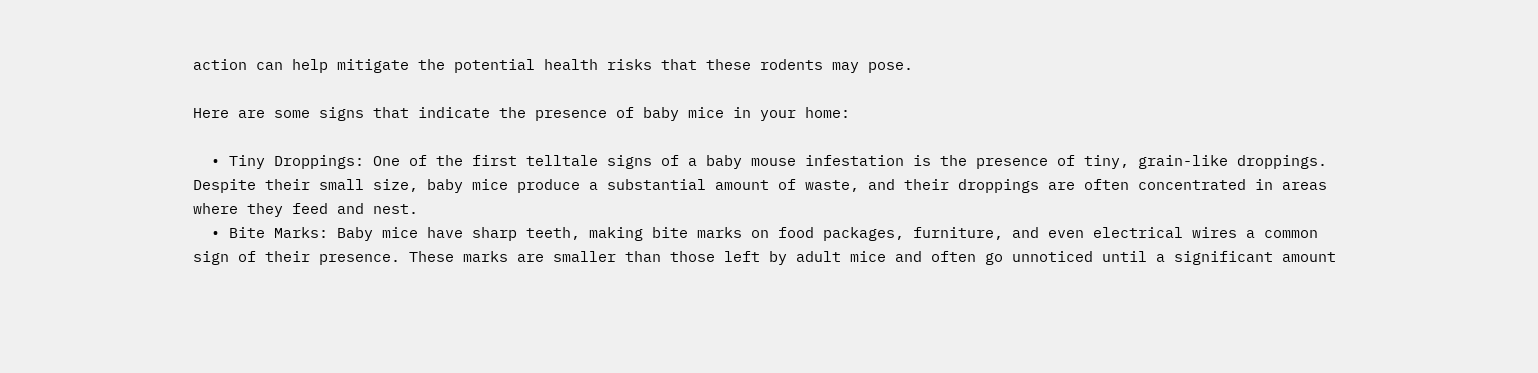action can help mitigate the potential health risks that these rodents may pose.

Here are some signs that indicate the presence of baby mice in your home:

  • Tiny Droppings: One of the first telltale signs of a baby mouse infestation is the presence of tiny, grain-like droppings. Despite their small size, baby mice produce a substantial amount of waste, and their droppings are often concentrated in areas where they feed and nest.
  • Bite Marks: Baby mice have sharp teeth, making bite marks on food packages, furniture, and even electrical wires a common sign of their presence. These marks are smaller than those left by adult mice and often go unnoticed until a significant amount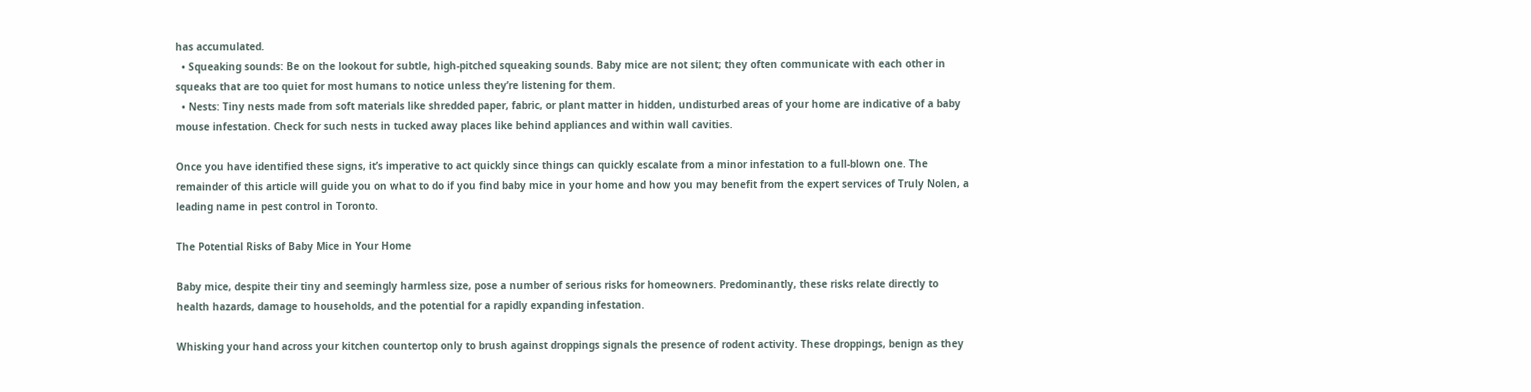has accumulated.
  • Squeaking sounds: Be on the lookout for subtle, high-pitched squeaking sounds. Baby mice are not silent; they often communicate with each other in squeaks that are too quiet for most humans to notice unless they’re listening for them.
  • Nests: Tiny nests made from soft materials like shredded paper, fabric, or plant matter in hidden, undisturbed areas of your home are indicative of a baby mouse infestation. Check for such nests in tucked away places like behind appliances and within wall cavities.

Once you have identified these signs, it’s imperative to act quickly since things can quickly escalate from a minor infestation to a full-blown one. The remainder of this article will guide you on what to do if you find baby mice in your home and how you may benefit from the expert services of Truly Nolen, a leading name in pest control in Toronto.

The Potential Risks of Baby Mice in Your Home

Baby mice, despite their tiny and seemingly harmless size, pose a number of serious risks for homeowners. Predominantly, these risks relate directly to health hazards, damage to households, and the potential for a rapidly expanding infestation.

Whisking your hand across your kitchen countertop only to brush against droppings signals the presence of rodent activity. These droppings, benign as they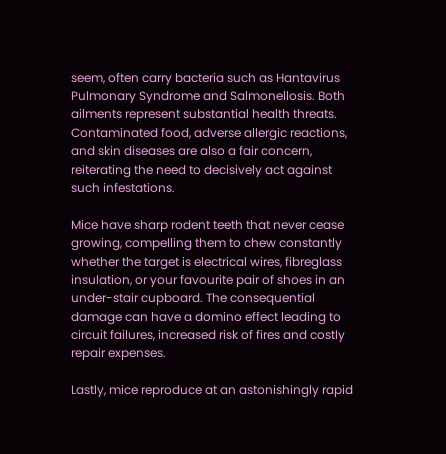seem, often carry bacteria such as Hantavirus Pulmonary Syndrome and Salmonellosis. Both ailments represent substantial health threats. Contaminated food, adverse allergic reactions, and skin diseases are also a fair concern,  reiterating the need to decisively act against such infestations.

Mice have sharp rodent teeth that never cease growing, compelling them to chew constantly whether the target is electrical wires, fibreglass insulation, or your favourite pair of shoes in an under-stair cupboard. The consequential damage can have a domino effect leading to circuit failures, increased risk of fires and costly repair expenses.

Lastly, mice reproduce at an astonishingly rapid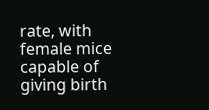rate, with female mice capable of giving birth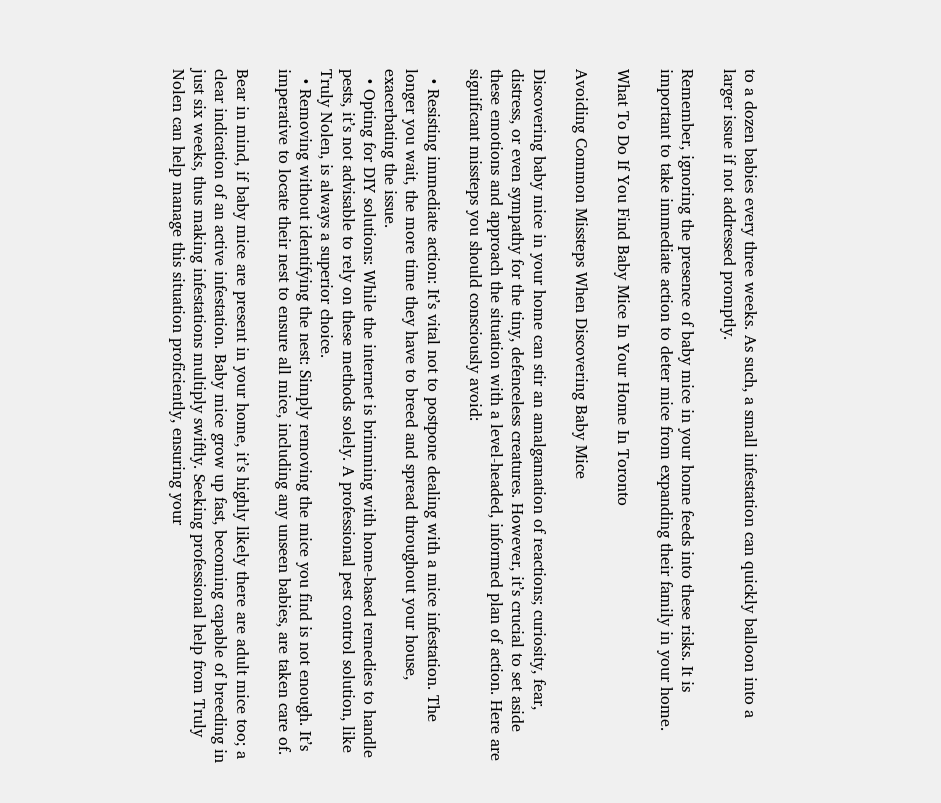to a dozen babies every three weeks. As such, a small infestation can quickly balloon into a larger issue if not addressed promptly.

Remember, ignoring the presence of baby mice in your home feeds into these risks. It is important to take immediate action to deter mice from expanding their family in your home.

What To Do If You Find Baby Mice In Your Home In Toronto

Avoiding Common Missteps When Discovering Baby Mice

Discovering baby mice in your home can stir an amalgamation of reactions; curiosity, fear, distress, or even sympathy for the tiny, defenceless creatures. However, it’s crucial to set aside these emotions and approach the situation with a level-headed, informed plan of action. Here are significant missteps you should consciously avoid:

  • Resisting immediate action: It’s vital not to postpone dealing with a mice infestation. The longer you wait, the more time they have to breed and spread throughout your house, exacerbating the issue.
  • Opting for DIY solutions: While the internet is brimming with home-based remedies to handle pests, it’s not advisable to rely on these methods solely. A professional pest control solution, like Truly Nolen, is always a superior choice.
  • Removing without identifying the nest: Simply removing the mice you find is not enough. It’s imperative to locate their nest to ensure all mice, including any unseen babies, are taken care of.

Bear in mind, if baby mice are present in your home, it’s highly likely there are adult mice too; a clear indication of an active infestation. Baby mice grow up fast, becoming capable of breeding in just six weeks, thus making infestations multiply swiftly. Seeking professional help from Truly Nolen can help manage this situation proficiently, ensuring your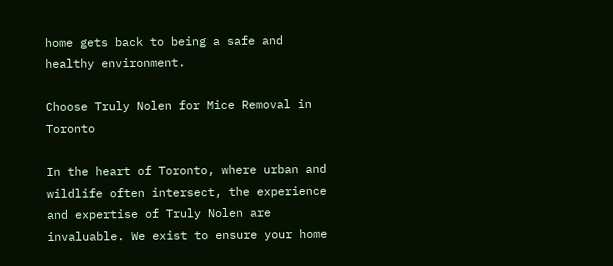home gets back to being a safe and healthy environment.

Choose Truly Nolen for Mice Removal in Toronto

In the heart of Toronto, where urban and wildlife often intersect, the experience and expertise of Truly Nolen are invaluable. We exist to ensure your home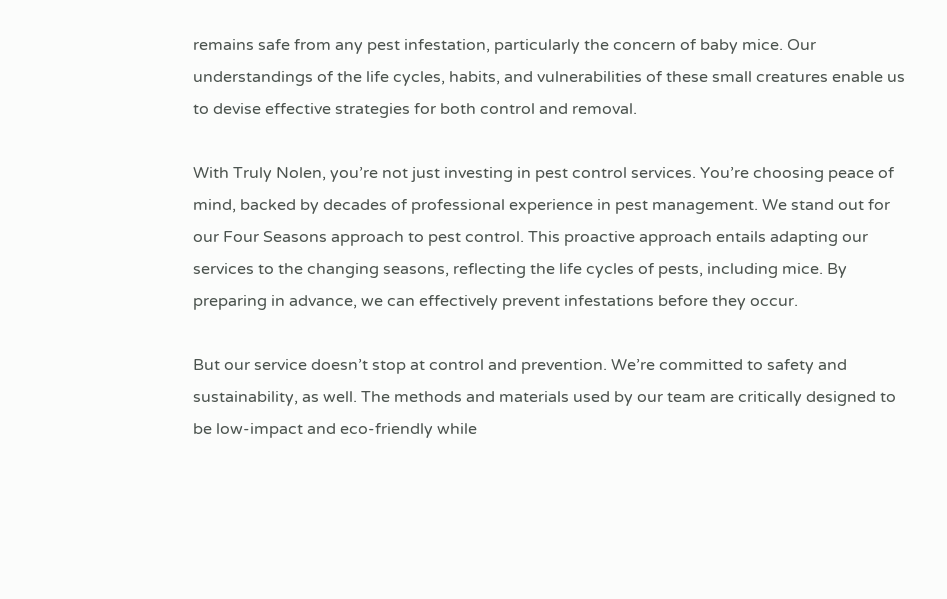remains safe from any pest infestation, particularly the concern of baby mice. Our understandings of the life cycles, habits, and vulnerabilities of these small creatures enable us to devise effective strategies for both control and removal.

With Truly Nolen, you’re not just investing in pest control services. You’re choosing peace of mind, backed by decades of professional experience in pest management. We stand out for our Four Seasons approach to pest control. This proactive approach entails adapting our services to the changing seasons, reflecting the life cycles of pests, including mice. By preparing in advance, we can effectively prevent infestations before they occur.

But our service doesn’t stop at control and prevention. We’re committed to safety and sustainability, as well. The methods and materials used by our team are critically designed to be low-impact and eco-friendly while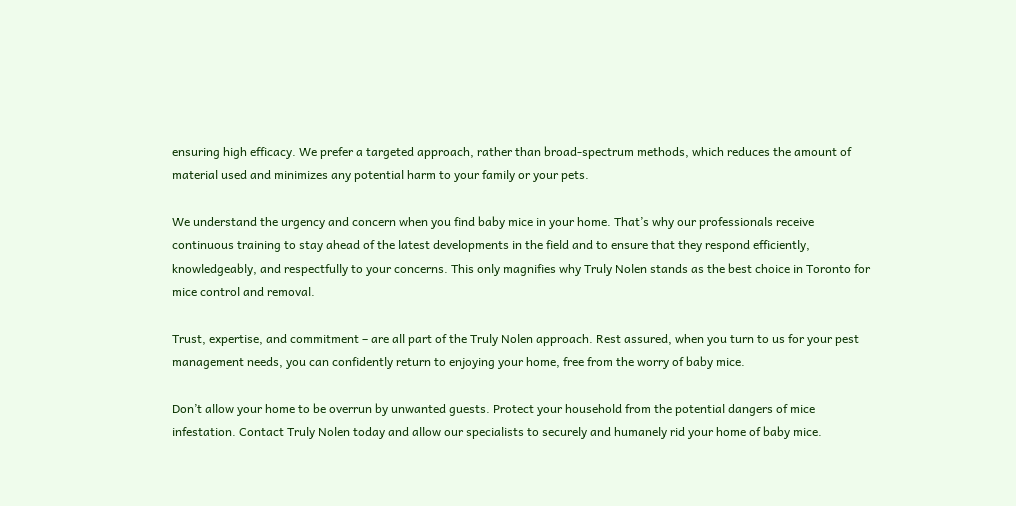ensuring high efficacy. We prefer a targeted approach, rather than broad-spectrum methods, which reduces the amount of material used and minimizes any potential harm to your family or your pets.

We understand the urgency and concern when you find baby mice in your home. That’s why our professionals receive continuous training to stay ahead of the latest developments in the field and to ensure that they respond efficiently, knowledgeably, and respectfully to your concerns. This only magnifies why Truly Nolen stands as the best choice in Toronto for mice control and removal.

Trust, expertise, and commitment – are all part of the Truly Nolen approach. Rest assured, when you turn to us for your pest management needs, you can confidently return to enjoying your home, free from the worry of baby mice.

Don’t allow your home to be overrun by unwanted guests. Protect your household from the potential dangers of mice infestation. Contact Truly Nolen today and allow our specialists to securely and humanely rid your home of baby mice.